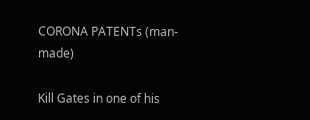CORONA PATENTs (man-made)

Kill Gates in one of his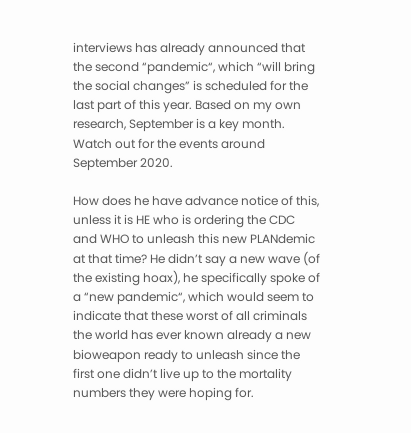interviews has already announced that the second “pandemic“, which “will bring the social changes” is scheduled for the last part of this year. Based on my own research, September is a key month. Watch out for the events around September 2020.

How does he have advance notice of this, unless it is HE who is ordering the CDC and WHO to unleash this new PLANdemic at that time? He didn’t say a new wave (of the existing hoax), he specifically spoke of a “new pandemic“, which would seem to indicate that these worst of all criminals the world has ever known already a new bioweapon ready to unleash since the first one didn’t live up to the mortality numbers they were hoping for.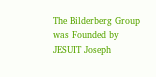The Bilderberg Group was Founded by JESUIT Joseph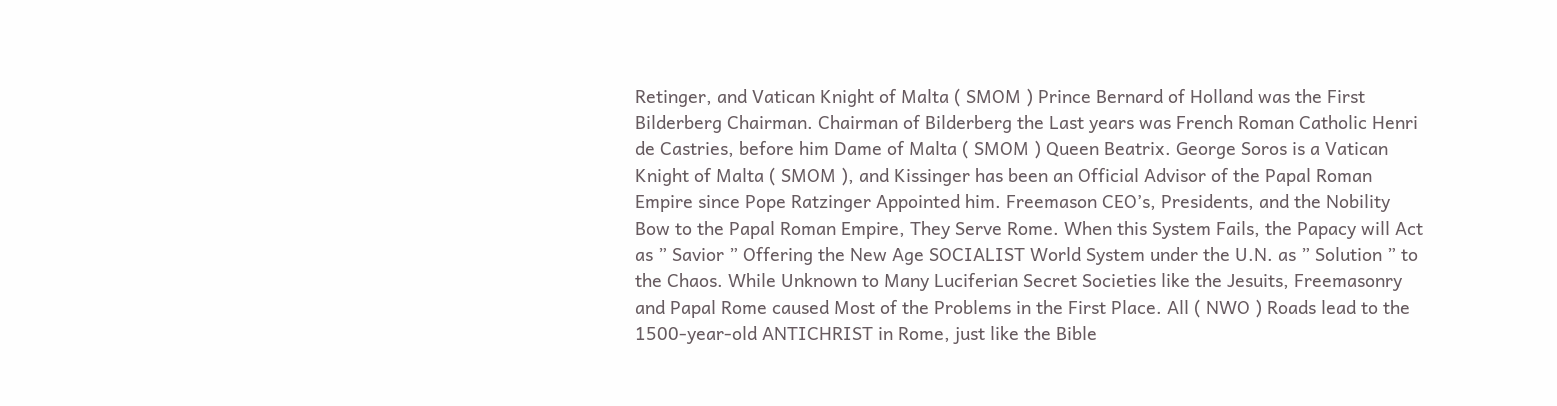Retinger, and Vatican Knight of Malta ( SMOM ) Prince Bernard of Holland was the First Bilderberg Chairman. Chairman of Bilderberg the Last years was French Roman Catholic Henri de Castries, before him Dame of Malta ( SMOM ) Queen Beatrix. George Soros is a Vatican Knight of Malta ( SMOM ), and Kissinger has been an Official Advisor of the Papal Roman Empire since Pope Ratzinger Appointed him. Freemason CEO’s, Presidents, and the Nobility Bow to the Papal Roman Empire, They Serve Rome. When this System Fails, the Papacy will Act as ” Savior ” Offering the New Age SOCIALIST World System under the U.N. as ” Solution ” to the Chaos. While Unknown to Many Luciferian Secret Societies like the Jesuits, Freemasonry and Papal Rome caused Most of the Problems in the First Place. All ( NWO ) Roads lead to the 1500-year-old ANTICHRIST in Rome, just like the Bible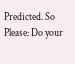Predicted. So Please: Do your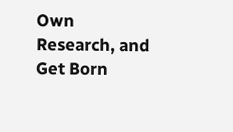Own Research, and Get Born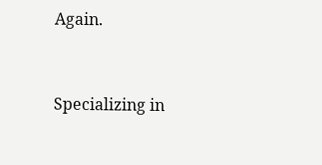Again.


Specializing in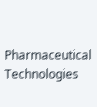Pharmaceutical Technologies